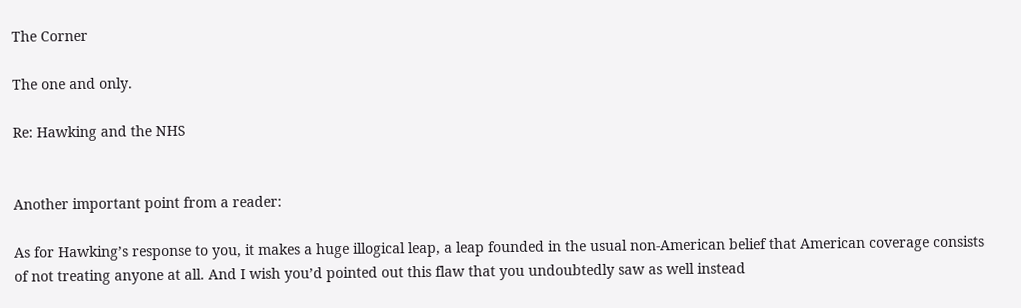The Corner

The one and only.

Re: Hawking and the NHS


Another important point from a reader:

As for Hawking’s response to you, it makes a huge illogical leap, a leap founded in the usual non-American belief that American coverage consists of not treating anyone at all. And I wish you’d pointed out this flaw that you undoubtedly saw as well instead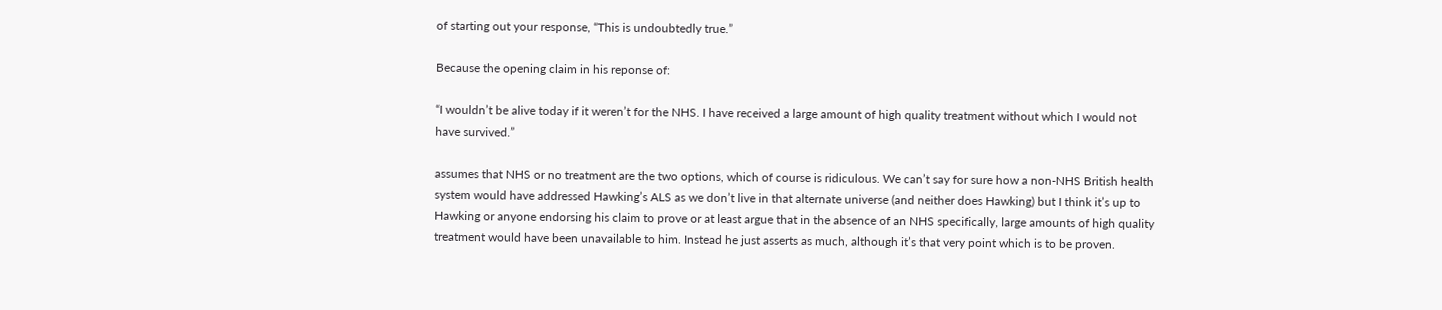of starting out your response, “This is undoubtedly true.”

Because the opening claim in his reponse of:

“I wouldn’t be alive today if it weren’t for the NHS. I have received a large amount of high quality treatment without which I would not have survived.”

assumes that NHS or no treatment are the two options, which of course is ridiculous. We can’t say for sure how a non-NHS British health system would have addressed Hawking’s ALS as we don’t live in that alternate universe (and neither does Hawking) but I think it’s up to Hawking or anyone endorsing his claim to prove or at least argue that in the absence of an NHS specifically, large amounts of high quality treatment would have been unavailable to him. Instead he just asserts as much, although it’s that very point which is to be proven.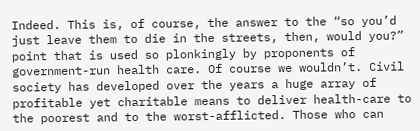Indeed. This is, of course, the answer to the “so you’d just leave them to die in the streets, then, would you?” point that is used so plonkingly by proponents of government-run health care. Of course we wouldn’t. Civil society has developed over the years a huge array of profitable yet charitable means to deliver health-care to the poorest and to the worst-afflicted. Those who can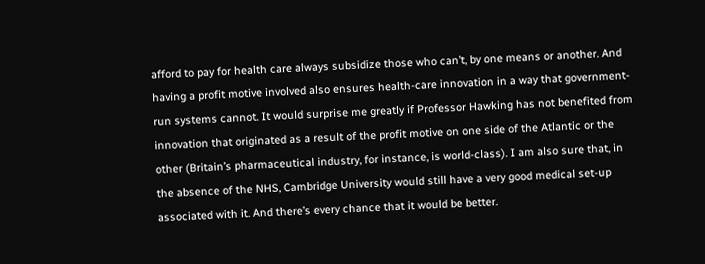afford to pay for health care always subsidize those who can’t, by one means or another. And having a profit motive involved also ensures health-care innovation in a way that government-run systems cannot. It would surprise me greatly if Professor Hawking has not benefited from innovation that originated as a result of the profit motive on one side of the Atlantic or the other (Britain’s pharmaceutical industry, for instance, is world-class). I am also sure that, in the absence of the NHS, Cambridge University would still have a very good medical set-up associated with it. And there’s every chance that it would be better.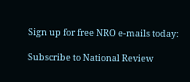Sign up for free NRO e-mails today:

Subscribe to National Review